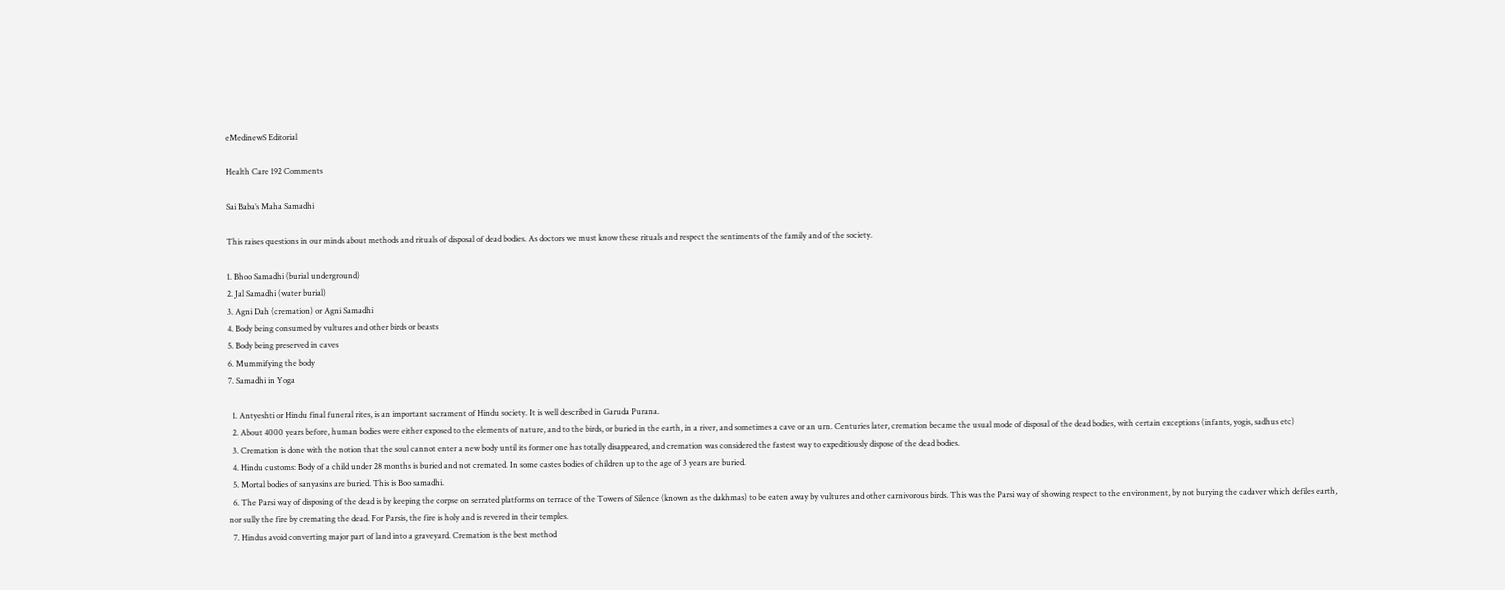eMedinewS Editorial

Health Care 192 Comments

Sai Baba’s Maha Samadhi

This raises questions in our minds about methods and rituals of disposal of dead bodies. As doctors we must know these rituals and respect the sentiments of the family and of the society.

1. Bhoo Samadhi (burial underground)
2. Jal Samadhi (water burial)
3. Agni Dah (cremation) or Agni Samadhi
4. Body being consumed by vultures and other birds or beasts
5. Body being preserved in caves
6. Mummifying the body
7. Samadhi in Yoga

  1. Antyeshti or Hindu final funeral rites, is an important sacrament of Hindu society. It is well described in Garuda Purana.
  2. About 4000 years before, human bodies were either exposed to the elements of nature, and to the birds, or buried in the earth, in a river, and sometimes a cave or an urn. Centuries later, cremation became the usual mode of disposal of the dead bodies, with certain exceptions (infants, yogis, sadhus etc)
  3. Cremation is done with the notion that the soul cannot enter a new body until its former one has totally disappeared, and cremation was considered the fastest way to expeditiously dispose of the dead bodies.
  4. Hindu customs: Body of a child under 28 months is buried and not cremated. In some castes bodies of children up to the age of 3 years are buried.
  5. Mortal bodies of sanyasins are buried. This is Boo samadhi.
  6. The Parsi way of disposing of the dead is by keeping the corpse on serrated platforms on terrace of the Towers of Silence (known as the dakhmas) to be eaten away by vultures and other carnivorous birds. This was the Parsi way of showing respect to the environment, by not burying the cadaver which defiles earth, nor sully the fire by cremating the dead. For Parsis, the fire is holy and is revered in their temples.
  7. Hindus avoid converting major part of land into a graveyard. Cremation is the best method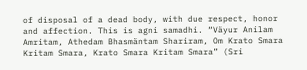of disposal of a dead body, with due respect, honor and affection. This is agni samadhi. “Väyur Anilam Amritam, Athedam Bhasmäntam Shariram, Om Krato Smara Kritam Smara, Krato Smara Kritam Smara” (Sri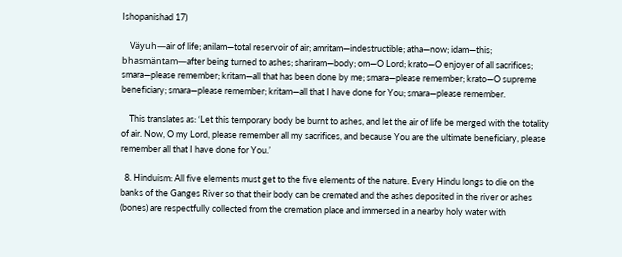Ishopanishad 17)

    Väyuh—air of life; anilam—total reservoir of air; amritam—indestructible; atha—now; idam—this; bhasmäntam—after being turned to ashes; shariram—body; om—O Lord; krato—O enjoyer of all sacrifices; smara—please remember; kritam—all that has been done by me; smara—please remember; krato—O supreme beneficiary; smara—please remember; kritam—all that I have done for You; smara—please remember.

    This translates as: ‘Let this temporary body be burnt to ashes, and let the air of life be merged with the totality of air. Now, O my Lord, please remember all my sacrifices, and because You are the ultimate beneficiary, please remember all that I have done for You.’

  8. Hinduism: All five elements must get to the five elements of the nature. Every Hindu longs to die on the banks of the Ganges River so that their body can be cremated and the ashes deposited in the river or ashes (bones) are respectfully collected from the cremation place and immersed in a nearby holy water with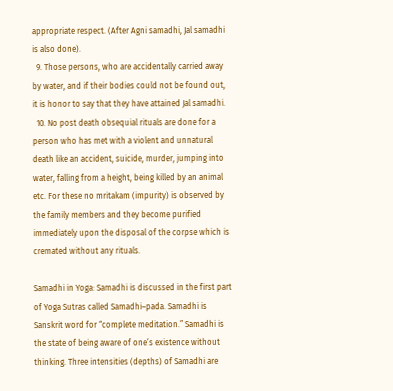appropriate respect. (After Agni samadhi, Jal samadhi is also done).
  9. Those persons, who are accidentally carried away by water, and if their bodies could not be found out, it is honor to say that they have attained Jal samadhi.
  10. No post death obsequial rituals are done for a person who has met with a violent and unnatural death like an accident, suicide, murder, jumping into water, falling from a height, being killed by an animal etc. For these no mritakam (impurity) is observed by the family members and they become purified immediately upon the disposal of the corpse which is cremated without any rituals.

Samadhi in Yoga: Samadhi is discussed in the first part of Yoga Sutras called Samadhi–pada. Samadhi is Sanskrit word for “complete meditation.” Samadhi is the state of being aware of one’s existence without thinking. Three intensities (depths) of Samadhi are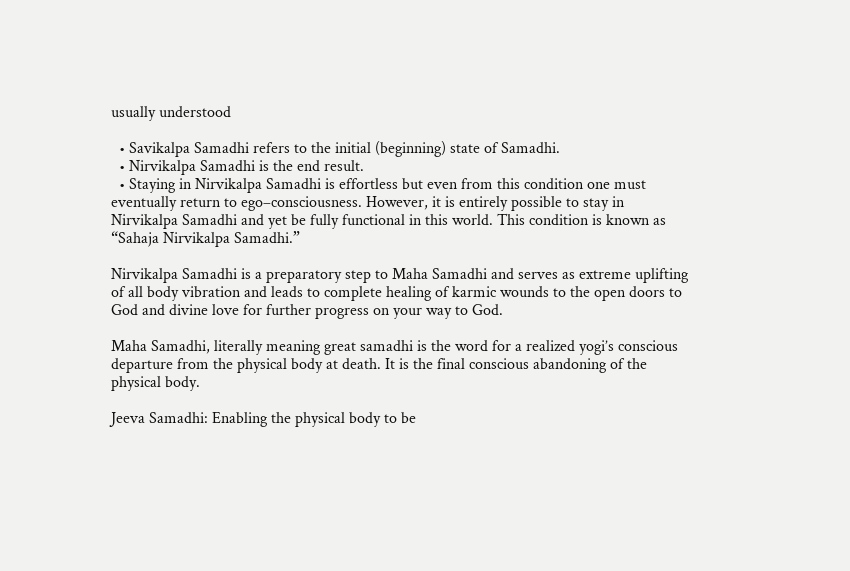usually understood

  • Savikalpa Samadhi refers to the initial (beginning) state of Samadhi.
  • Nirvikalpa Samadhi is the end result.
  • Staying in Nirvikalpa Samadhi is effortless but even from this condition one must eventually return to ego–consciousness. However, it is entirely possible to stay in Nirvikalpa Samadhi and yet be fully functional in this world. This condition is known as “Sahaja Nirvikalpa Samadhi.”

Nirvikalpa Samadhi is a preparatory step to Maha Samadhi and serves as extreme uplifting of all body vibration and leads to complete healing of karmic wounds to the open doors to God and divine love for further progress on your way to God.

Maha Samadhi, literally meaning great samadhi is the word for a realized yogi’s conscious departure from the physical body at death. It is the final conscious abandoning of the physical body.

Jeeva Samadhi: Enabling the physical body to be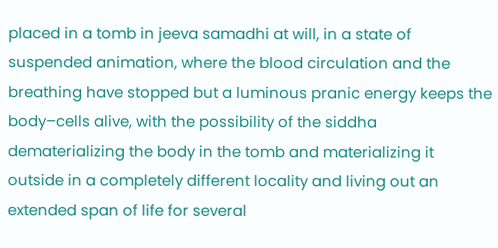placed in a tomb in jeeva samadhi at will, in a state of suspended animation, where the blood circulation and the breathing have stopped but a luminous pranic energy keeps the body–cells alive, with the possibility of the siddha dematerializing the body in the tomb and materializing it outside in a completely different locality and living out an extended span of life for several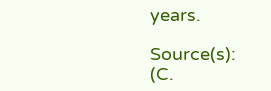years.

Source(s): (C.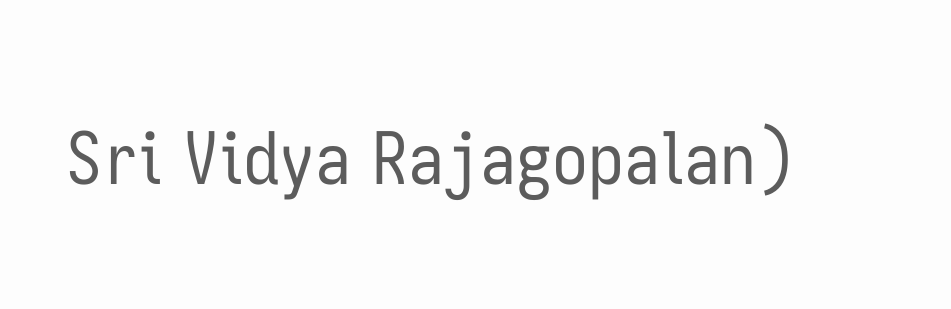Sri Vidya Rajagopalan)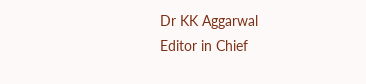Dr KK Aggarwal
Editor in Chief